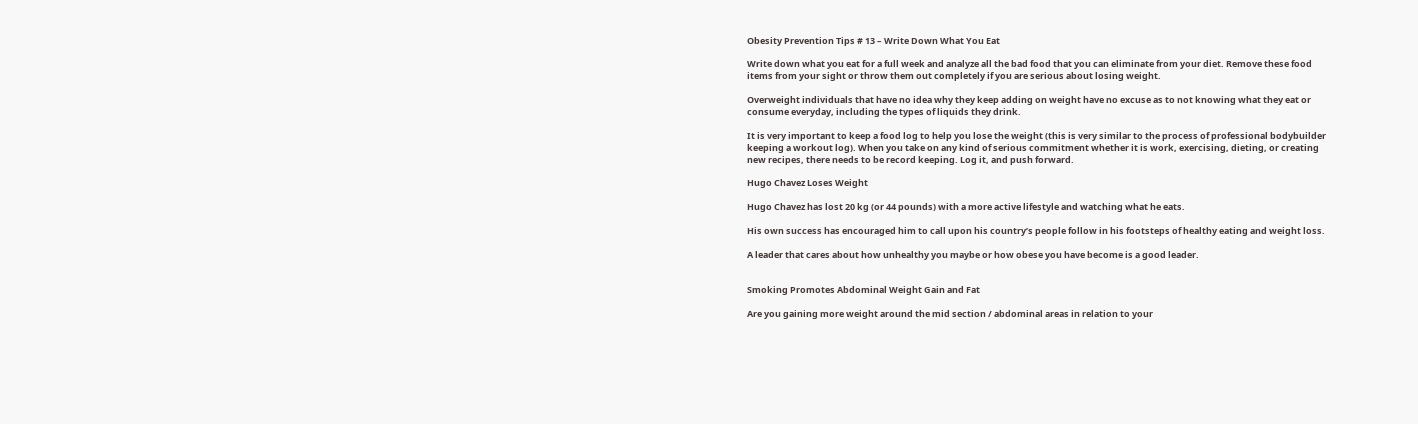Obesity Prevention Tips # 13 – Write Down What You Eat

Write down what you eat for a full week and analyze all the bad food that you can eliminate from your diet. Remove these food items from your sight or throw them out completely if you are serious about losing weight.

Overweight individuals that have no idea why they keep adding on weight have no excuse as to not knowing what they eat or consume everyday, including the types of liquids they drink.

It is very important to keep a food log to help you lose the weight (this is very similar to the process of professional bodybuilder keeping a workout log). When you take on any kind of serious commitment whether it is work, exercising, dieting, or creating new recipes, there needs to be record keeping. Log it, and push forward.

Hugo Chavez Loses Weight

Hugo Chavez has lost 20 kg (or 44 pounds) with a more active lifestyle and watching what he eats.

His own success has encouraged him to call upon his country’s people follow in his footsteps of healthy eating and weight loss.

A leader that cares about how unhealthy you maybe or how obese you have become is a good leader.


Smoking Promotes Abdominal Weight Gain and Fat

Are you gaining more weight around the mid section / abdominal areas in relation to your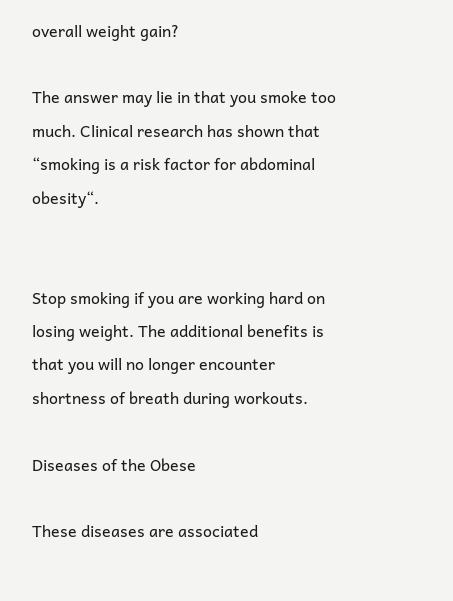overall weight gain?

The answer may lie in that you smoke too much. Clinical research has shown that “smoking is a risk factor for abdominal obesity“.


Stop smoking if you are working hard on losing weight. The additional benefits is that you will no longer encounter shortness of breath during workouts.

Diseases of the Obese

These diseases are associated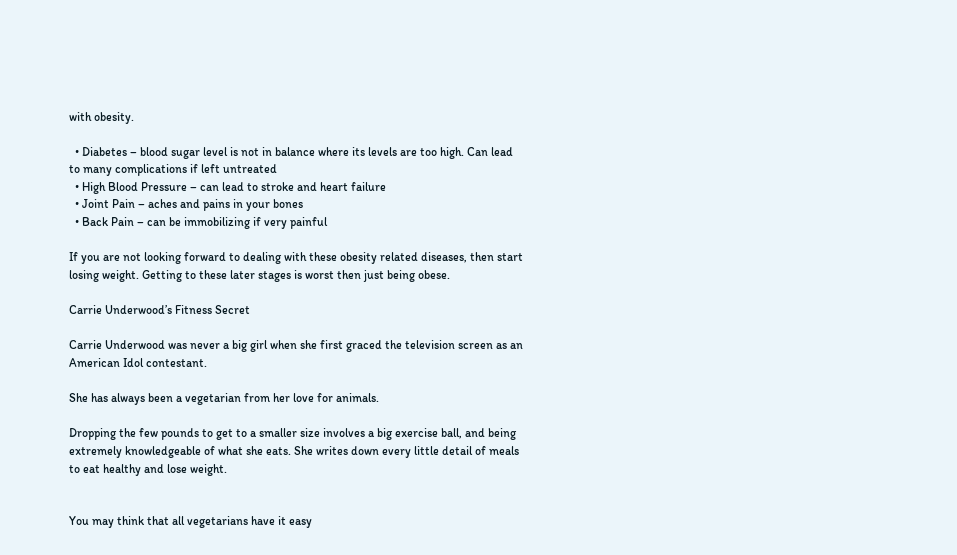with obesity.

  • Diabetes – blood sugar level is not in balance where its levels are too high. Can lead to many complications if left untreated
  • High Blood Pressure – can lead to stroke and heart failure
  • Joint Pain – aches and pains in your bones
  • Back Pain – can be immobilizing if very painful

If you are not looking forward to dealing with these obesity related diseases, then start losing weight. Getting to these later stages is worst then just being obese.

Carrie Underwood’s Fitness Secret

Carrie Underwood was never a big girl when she first graced the television screen as an American Idol contestant.

She has always been a vegetarian from her love for animals.

Dropping the few pounds to get to a smaller size involves a big exercise ball, and being extremely knowledgeable of what she eats. She writes down every little detail of meals to eat healthy and lose weight.


You may think that all vegetarians have it easy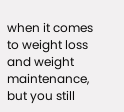when it comes to weight loss and weight maintenance, but you still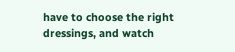have to choose the right dressings, and watch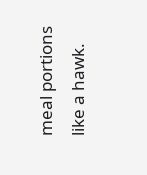meal portions like a hawk.